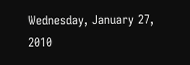Wednesday, January 27, 2010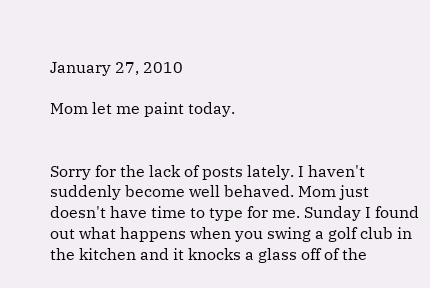January 27, 2010

Mom let me paint today.


Sorry for the lack of posts lately. I haven't suddenly become well behaved. Mom just doesn't have time to type for me. Sunday I found out what happens when you swing a golf club in the kitchen and it knocks a glass off of the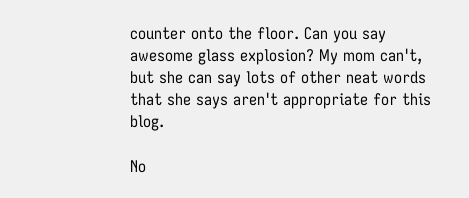counter onto the floor. Can you say awesome glass explosion? My mom can't, but she can say lots of other neat words that she says aren't appropriate for this blog.

No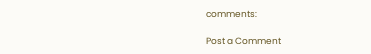comments:

Post a Comment